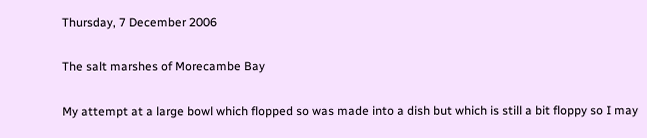Thursday, 7 December 2006

The salt marshes of Morecambe Bay

My attempt at a large bowl which flopped so was made into a dish but which is still a bit floppy so I may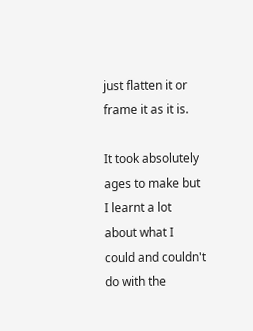just flatten it or frame it as it is.

It took absolutely ages to make but I learnt a lot about what I could and couldn't do with the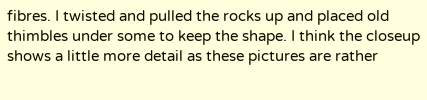fibres. I twisted and pulled the rocks up and placed old thimbles under some to keep the shape. I think the closeup shows a little more detail as these pictures are rather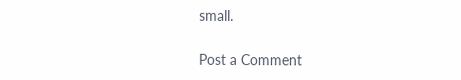small.

Post a Comment